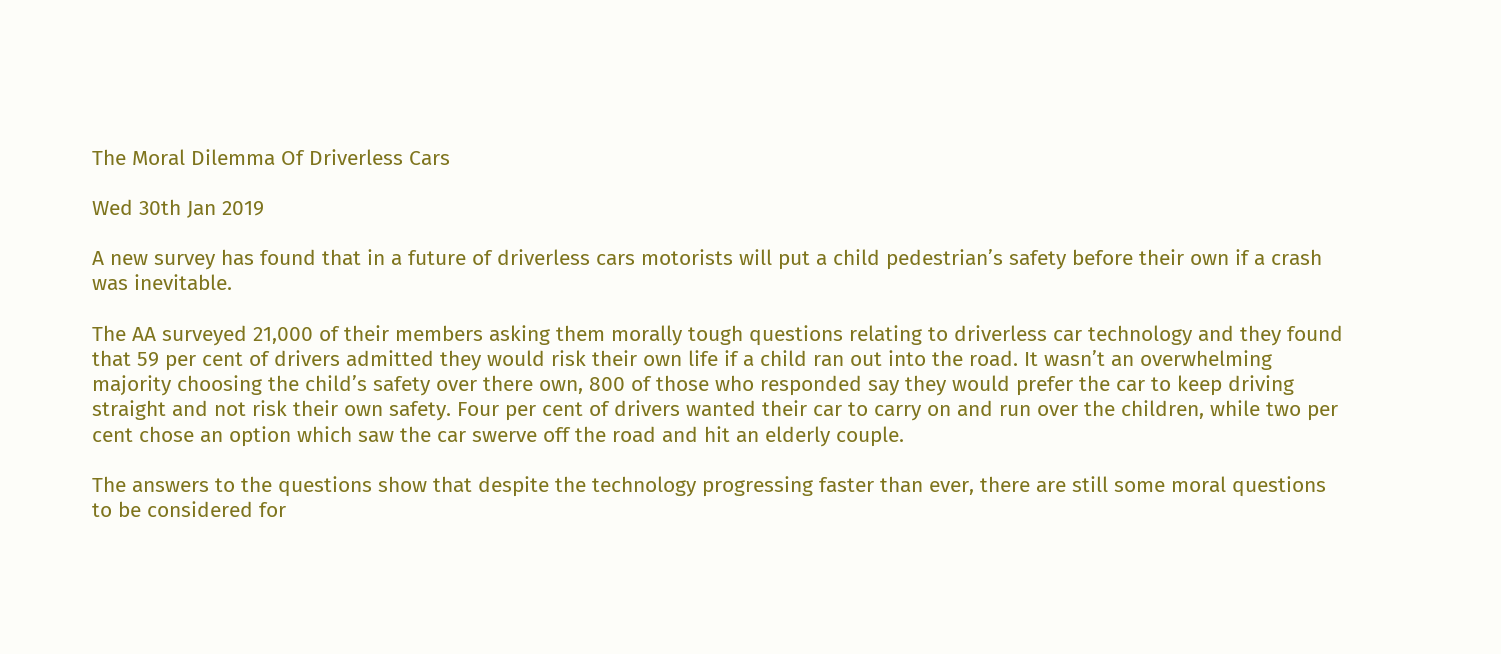The Moral Dilemma Of Driverless Cars

Wed 30th Jan 2019

A new survey has found that in a future of driverless cars motorists will put a child pedestrian’s safety before their own if a crash was inevitable.

The AA surveyed 21,000 of their members asking them morally tough questions relating to driverless car technology and they found that 59 per cent of drivers admitted they would risk their own life if a child ran out into the road. It wasn’t an overwhelming majority choosing the child’s safety over there own, 800 of those who responded say they would prefer the car to keep driving straight and not risk their own safety. Four per cent of drivers wanted their car to carry on and run over the children, while two per cent chose an option which saw the car swerve off the road and hit an elderly couple.

The answers to the questions show that despite the technology progressing faster than ever, there are still some moral questions to be considered for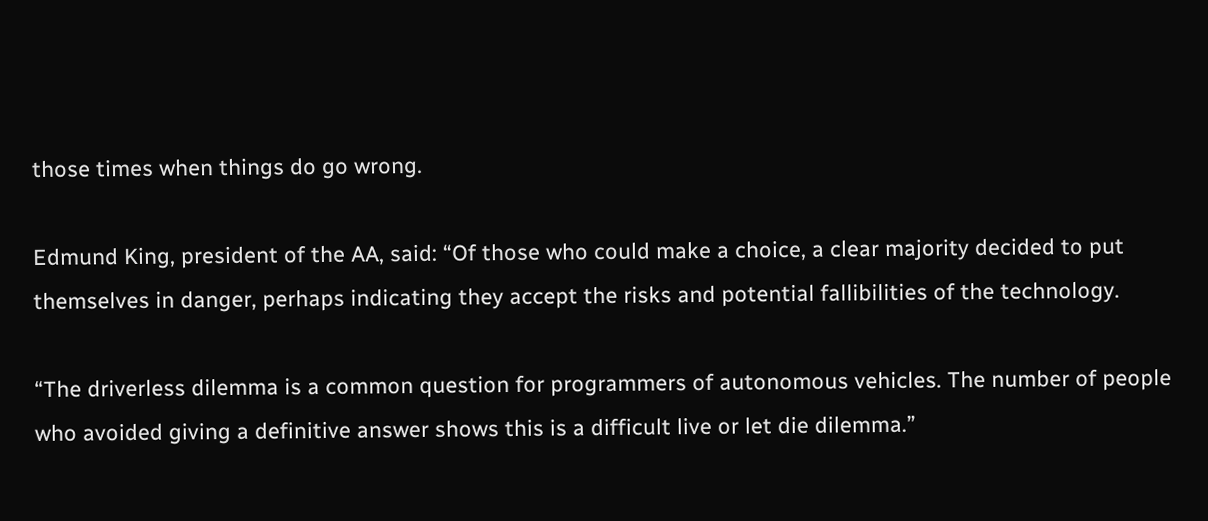those times when things do go wrong.

Edmund King, president of the AA, said: “Of those who could make a choice, a clear majority decided to put themselves in danger, perhaps indicating they accept the risks and potential fallibilities of the technology.

“The driverless dilemma is a common question for programmers of autonomous vehicles. The number of people who avoided giving a definitive answer shows this is a difficult live or let die dilemma.”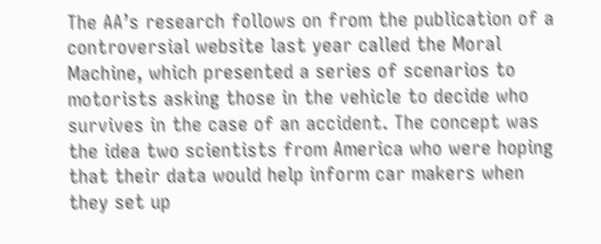The AA’s research follows on from the publication of a controversial website last year called the Moral Machine, which presented a series of scenarios to motorists asking those in the vehicle to decide who survives in the case of an accident. The concept was the idea two scientists from America who were hoping that their data would help inform car makers when they set up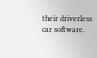their driverless car software.